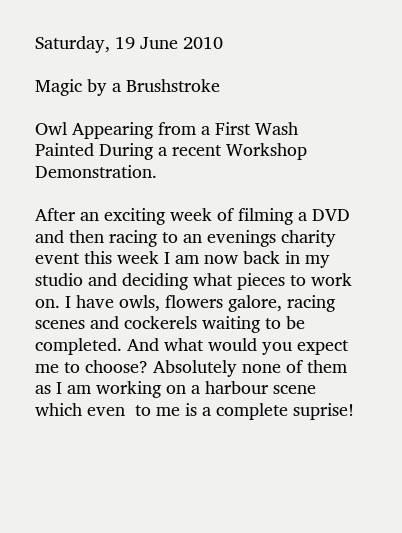Saturday, 19 June 2010

Magic by a Brushstroke

Owl Appearing from a First Wash
Painted During a recent Workshop Demonstration.

After an exciting week of filming a DVD and then racing to an evenings charity event this week I am now back in my studio and deciding what pieces to work on. I have owls, flowers galore, racing scenes and cockerels waiting to be completed. And what would you expect me to choose? Absolutely none of them as I am working on a harbour scene which even  to me is a complete suprise!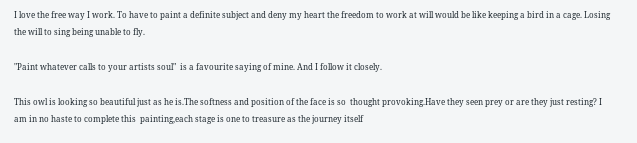I love the free way I work. To have to paint a definite subject and deny my heart the freedom to work at will would be like keeping a bird in a cage. Losing the will to sing being unable to fly.

"Paint whatever calls to your artists soul"  is a favourite saying of mine. And I follow it closely.

This owl is looking so beautiful just as he is.The softness and position of the face is so  thought provoking.Have they seen prey or are they just resting? I am in no haste to complete this  painting,each stage is one to treasure as the journey itself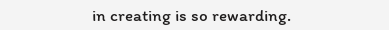in creating is so rewarding.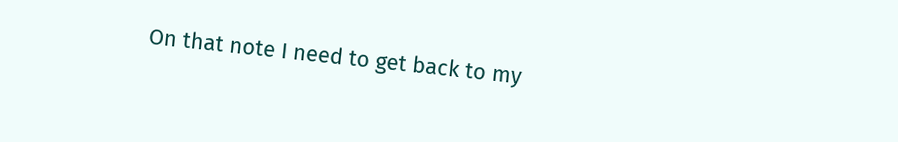On that note I need to get back to my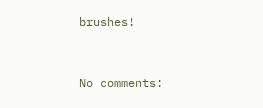brushes!


No comments: